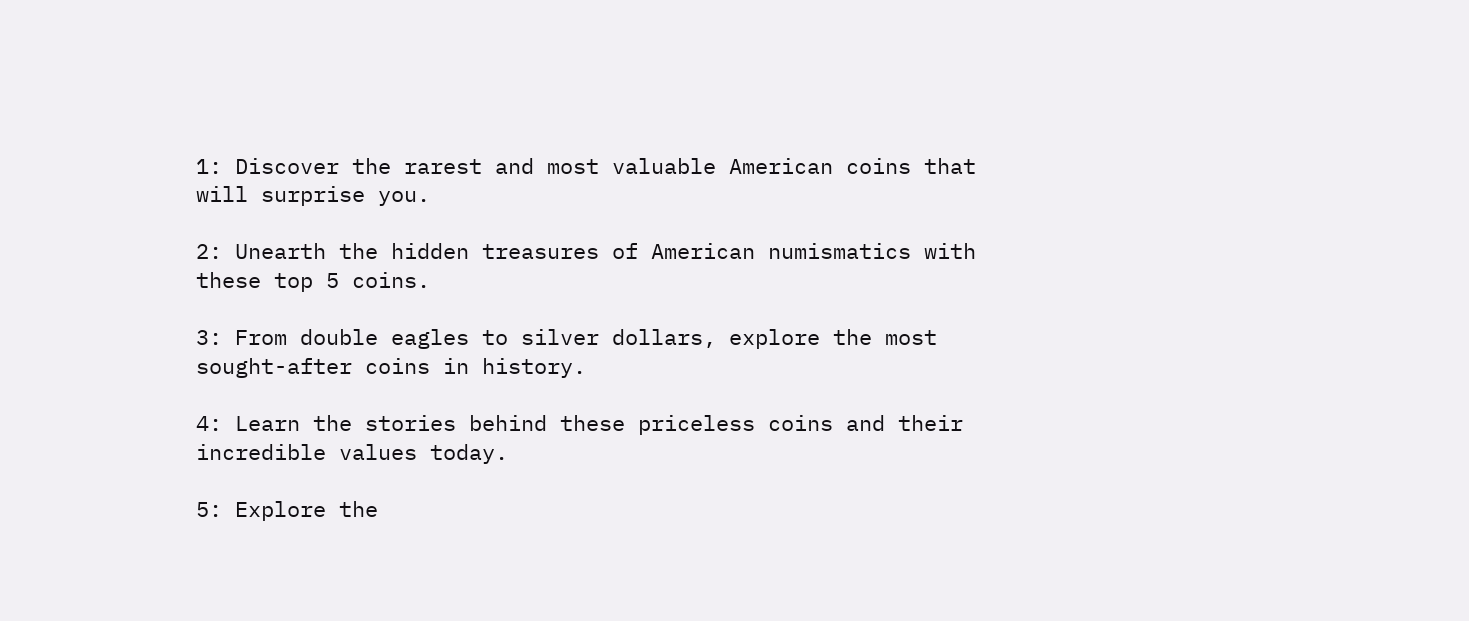1: Discover the rarest and most valuable American coins that will surprise you.

2: Unearth the hidden treasures of American numismatics with these top 5 coins.

3: From double eagles to silver dollars, explore the most sought-after coins in history.

4: Learn the stories behind these priceless coins and their incredible values today.

5: Explore the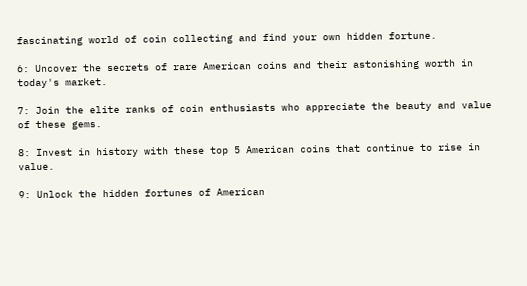fascinating world of coin collecting and find your own hidden fortune.

6: Uncover the secrets of rare American coins and their astonishing worth in today's market.

7: Join the elite ranks of coin enthusiasts who appreciate the beauty and value of these gems.

8: Invest in history with these top 5 American coins that continue to rise in value.

9: Unlock the hidden fortunes of American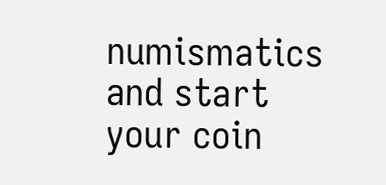numismatics and start your coin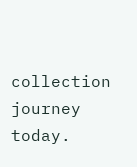collection journey today.